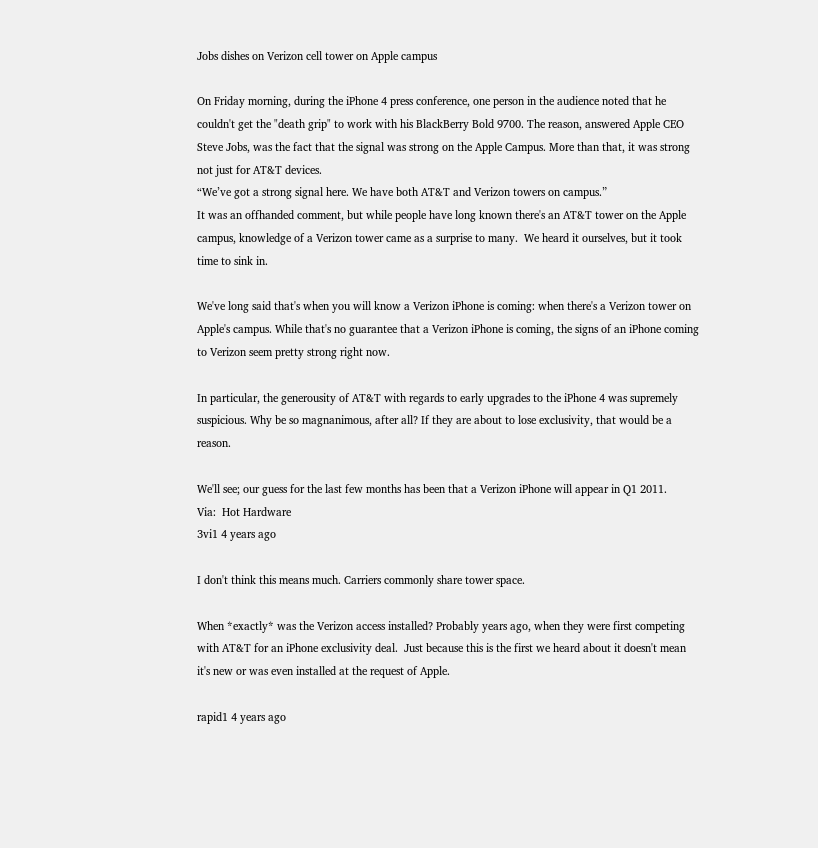Jobs dishes on Verizon cell tower on Apple campus

On Friday morning, during the iPhone 4 press conference, one person in the audience noted that he couldn't get the "death grip" to work with his BlackBerry Bold 9700. The reason, answered Apple CEO Steve Jobs, was the fact that the signal was strong on the Apple Campus. More than that, it was strong not just for AT&T devices.
“We’ve got a strong signal here. We have both AT&T and Verizon towers on campus.”
It was an offhanded comment, but while people have long known there's an AT&T tower on the Apple campus, knowledge of a Verizon tower came as a surprise to many.  We heard it ourselves, but it took time to sink in.

We've long said that's when you will know a Verizon iPhone is coming: when there's a Verizon tower on Apple's campus. While that's no guarantee that a Verizon iPhone is coming, the signs of an iPhone coming to Verizon seem pretty strong right now.

In particular, the generousity of AT&T with regards to early upgrades to the iPhone 4 was supremely suspicious. Why be so magnanimous, after all? If they are about to lose exclusivity, that would be a reason.

We'll see; our guess for the last few months has been that a Verizon iPhone will appear in Q1 2011.
Via:  Hot Hardware
3vi1 4 years ago

I don't think this means much. Carriers commonly share tower space.

When *exactly* was the Verizon access installed? Probably years ago, when they were first competing with AT&T for an iPhone exclusivity deal.  Just because this is the first we heard about it doesn't mean it's new or was even installed at the request of Apple.

rapid1 4 years ago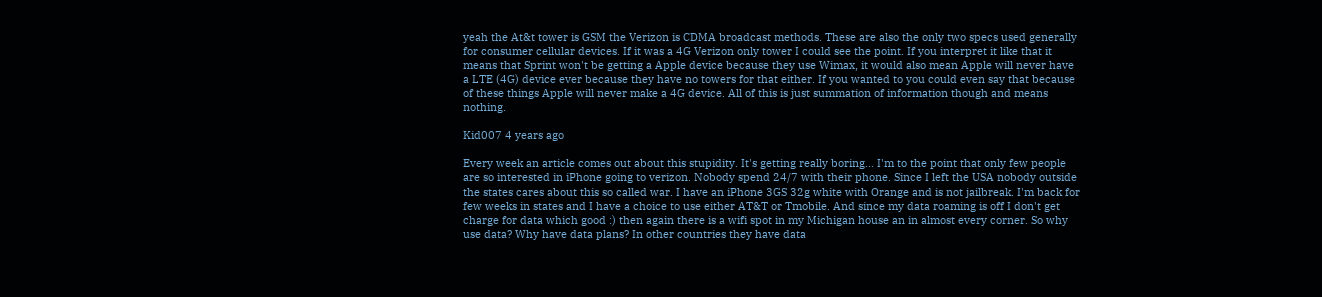yeah the At&t tower is GSM the Verizon is CDMA broadcast methods. These are also the only two specs used generally for consumer cellular devices. If it was a 4G Verizon only tower I could see the point. If you interpret it like that it means that Sprint won't be getting a Apple device because they use Wimax, it would also mean Apple will never have a LTE (4G) device ever because they have no towers for that either. If you wanted to you could even say that because of these things Apple will never make a 4G device. All of this is just summation of information though and means nothing.

Kid007 4 years ago

Every week an article comes out about this stupidity. It's getting really boring... I'm to the point that only few people are so interested in iPhone going to verizon. Nobody spend 24/7 with their phone. Since I left the USA nobody outside the states cares about this so called war. I have an iPhone 3GS 32g white with Orange and is not jailbreak. I'm back for few weeks in states and I have a choice to use either AT&T or Tmobile. And since my data roaming is off I don't get charge for data which good :) then again there is a wifi spot in my Michigan house an in almost every corner. So why use data? Why have data plans? In other countries they have data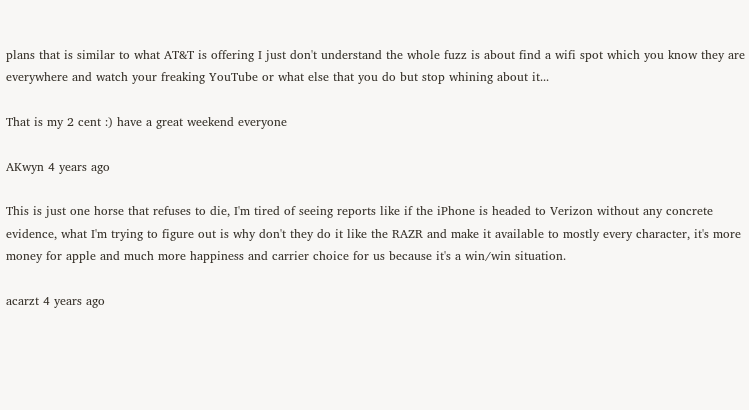plans that is similar to what AT&T is offering I just don't understand the whole fuzz is about find a wifi spot which you know they are everywhere and watch your freaking YouTube or what else that you do but stop whining about it...

That is my 2 cent :) have a great weekend everyone

AKwyn 4 years ago

This is just one horse that refuses to die, I'm tired of seeing reports like if the iPhone is headed to Verizon without any concrete evidence, what I'm trying to figure out is why don't they do it like the RAZR and make it available to mostly every character, it's more money for apple and much more happiness and carrier choice for us because it's a win/win situation.

acarzt 4 years ago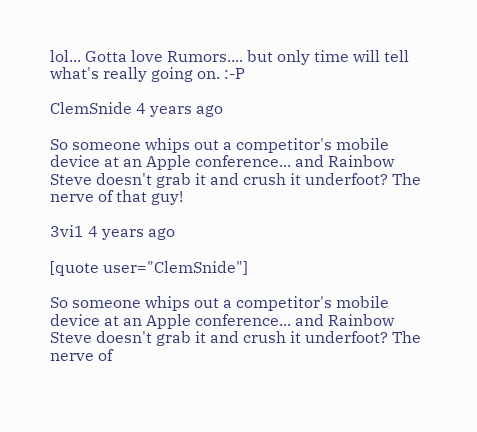lol... Gotta love Rumors.... but only time will tell what's really going on. :-P

ClemSnide 4 years ago

So someone whips out a competitor's mobile device at an Apple conference... and Rainbow Steve doesn't grab it and crush it underfoot? The nerve of that guy!

3vi1 4 years ago

[quote user="ClemSnide"]

So someone whips out a competitor's mobile device at an Apple conference... and Rainbow Steve doesn't grab it and crush it underfoot? The nerve of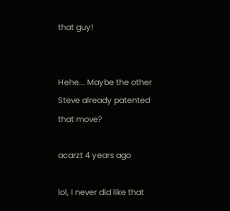that guy!


Hehe... Maybe the other Steve already patented that move?

acarzt 4 years ago

lol, I never did like that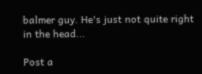balmer guy. He's just not quite right in the head...

Post a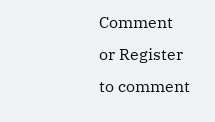Comment
or Register to comment